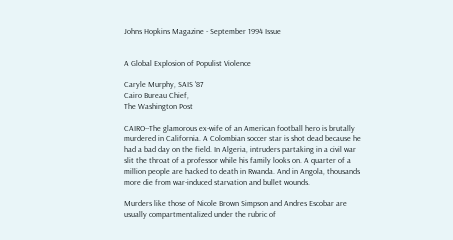Johns Hopkins Magazine - September 1994 Issue


A Global Explosion of Populist Violence

Caryle Murphy, SAIS '87
Cairo Bureau Chief,
The Washington Post

CAIRO--The glamorous ex-wife of an American football hero is brutally murdered in California. A Colombian soccer star is shot dead because he had a bad day on the field. In Algeria, intruders partaking in a civil war slit the throat of a professor while his family looks on. A quarter of a million people are hacked to death in Rwanda. And in Angola, thousands more die from war-induced starvation and bullet wounds.

Murders like those of Nicole Brown Simpson and Andres Escobar are usually compartmentalized under the rubric of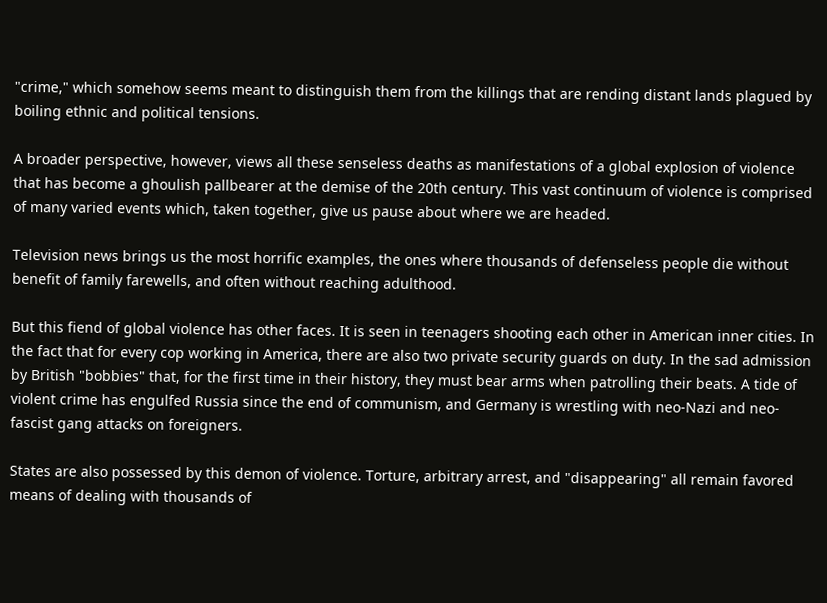"crime," which somehow seems meant to distinguish them from the killings that are rending distant lands plagued by boiling ethnic and political tensions.

A broader perspective, however, views all these senseless deaths as manifestations of a global explosion of violence that has become a ghoulish pallbearer at the demise of the 20th century. This vast continuum of violence is comprised of many varied events which, taken together, give us pause about where we are headed.

Television news brings us the most horrific examples, the ones where thousands of defenseless people die without benefit of family farewells, and often without reaching adulthood.

But this fiend of global violence has other faces. It is seen in teenagers shooting each other in American inner cities. In the fact that for every cop working in America, there are also two private security guards on duty. In the sad admission by British "bobbies" that, for the first time in their history, they must bear arms when patrolling their beats. A tide of violent crime has engulfed Russia since the end of communism, and Germany is wrestling with neo-Nazi and neo-fascist gang attacks on foreigners.

States are also possessed by this demon of violence. Torture, arbitrary arrest, and "disappearing" all remain favored means of dealing with thousands of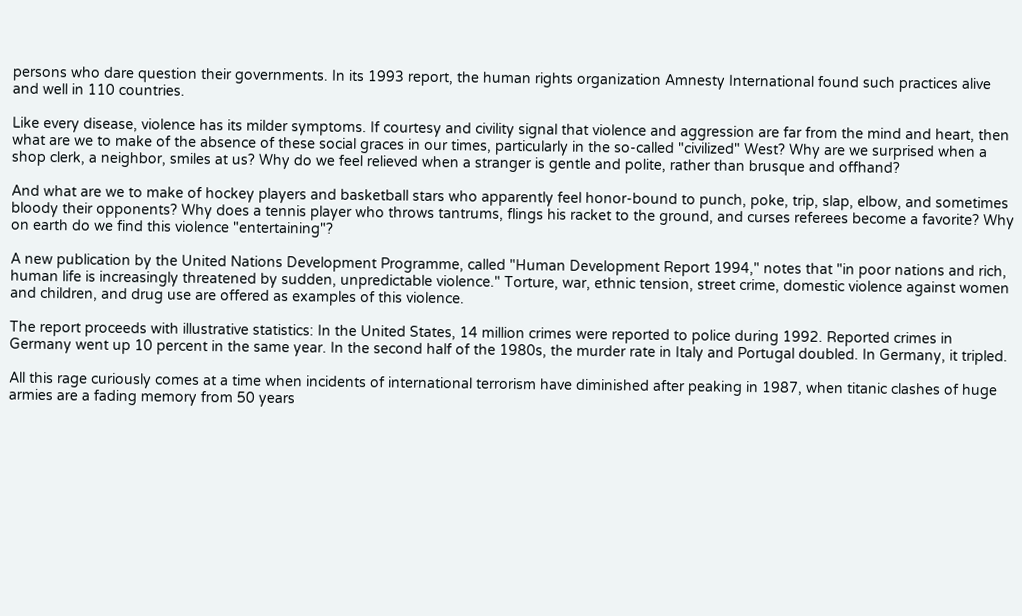persons who dare question their governments. In its 1993 report, the human rights organization Amnesty International found such practices alive and well in 110 countries.

Like every disease, violence has its milder symptoms. If courtesy and civility signal that violence and aggression are far from the mind and heart, then what are we to make of the absence of these social graces in our times, particularly in the so-called "civilized" West? Why are we surprised when a shop clerk, a neighbor, smiles at us? Why do we feel relieved when a stranger is gentle and polite, rather than brusque and offhand?

And what are we to make of hockey players and basketball stars who apparently feel honor-bound to punch, poke, trip, slap, elbow, and sometimes bloody their opponents? Why does a tennis player who throws tantrums, flings his racket to the ground, and curses referees become a favorite? Why on earth do we find this violence "entertaining"?

A new publication by the United Nations Development Programme, called "Human Development Report 1994," notes that "in poor nations and rich, human life is increasingly threatened by sudden, unpredictable violence." Torture, war, ethnic tension, street crime, domestic violence against women and children, and drug use are offered as examples of this violence.

The report proceeds with illustrative statistics: In the United States, 14 million crimes were reported to police during 1992. Reported crimes in Germany went up 10 percent in the same year. In the second half of the 1980s, the murder rate in Italy and Portugal doubled. In Germany, it tripled.

All this rage curiously comes at a time when incidents of international terrorism have diminished after peaking in 1987, when titanic clashes of huge armies are a fading memory from 50 years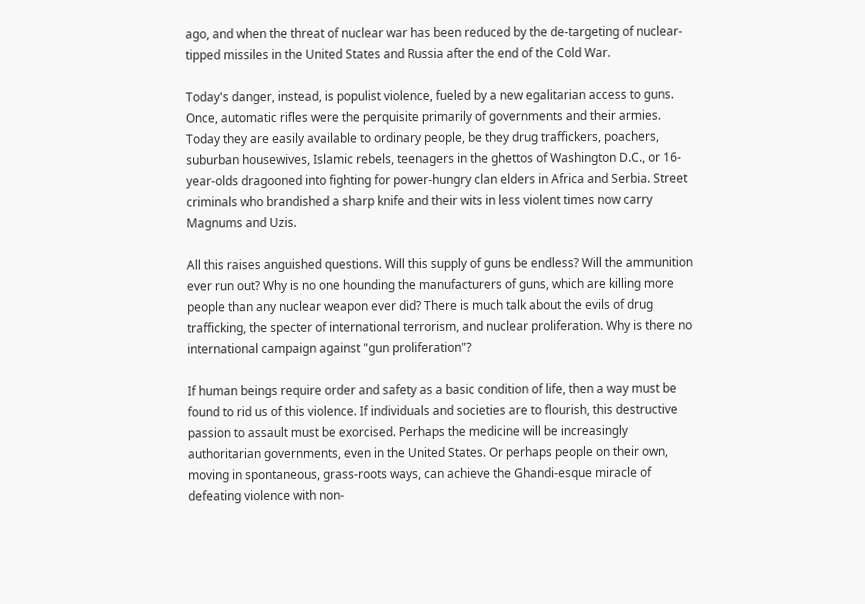ago, and when the threat of nuclear war has been reduced by the de-targeting of nuclear-tipped missiles in the United States and Russia after the end of the Cold War.

Today's danger, instead, is populist violence, fueled by a new egalitarian access to guns. Once, automatic rifles were the perquisite primarily of governments and their armies. Today they are easily available to ordinary people, be they drug traffickers, poachers, suburban housewives, Islamic rebels, teenagers in the ghettos of Washington D.C., or 16-year-olds dragooned into fighting for power-hungry clan elders in Africa and Serbia. Street criminals who brandished a sharp knife and their wits in less violent times now carry Magnums and Uzis.

All this raises anguished questions. Will this supply of guns be endless? Will the ammunition ever run out? Why is no one hounding the manufacturers of guns, which are killing more people than any nuclear weapon ever did? There is much talk about the evils of drug trafficking, the specter of international terrorism, and nuclear proliferation. Why is there no international campaign against "gun proliferation"?

If human beings require order and safety as a basic condition of life, then a way must be found to rid us of this violence. If individuals and societies are to flourish, this destructive passion to assault must be exorcised. Perhaps the medicine will be increasingly authoritarian governments, even in the United States. Or perhaps people on their own, moving in spontaneous, grass-roots ways, can achieve the Ghandi-esque miracle of defeating violence with non-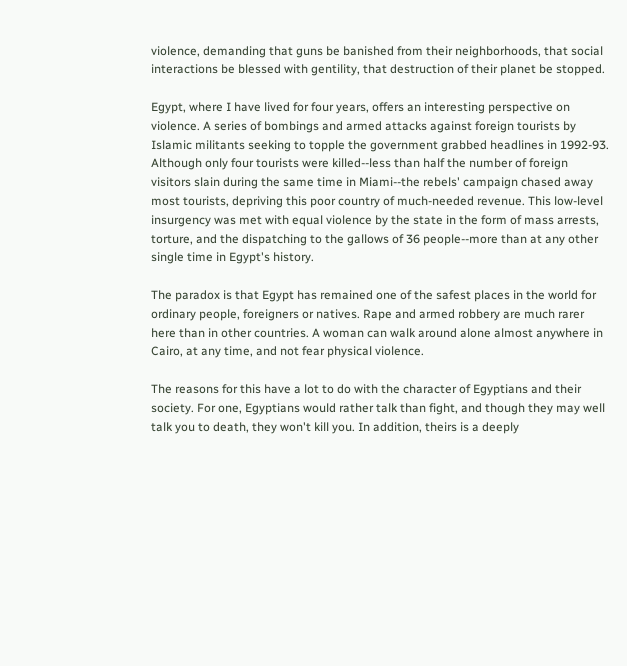violence, demanding that guns be banished from their neighborhoods, that social interactions be blessed with gentility, that destruction of their planet be stopped.

Egypt, where I have lived for four years, offers an interesting perspective on violence. A series of bombings and armed attacks against foreign tourists by Islamic militants seeking to topple the government grabbed headlines in 1992-93. Although only four tourists were killed--less than half the number of foreign visitors slain during the same time in Miami--the rebels' campaign chased away most tourists, depriving this poor country of much-needed revenue. This low-level insurgency was met with equal violence by the state in the form of mass arrests, torture, and the dispatching to the gallows of 36 people--more than at any other single time in Egypt's history.

The paradox is that Egypt has remained one of the safest places in the world for ordinary people, foreigners or natives. Rape and armed robbery are much rarer here than in other countries. A woman can walk around alone almost anywhere in Cairo, at any time, and not fear physical violence.

The reasons for this have a lot to do with the character of Egyptians and their society. For one, Egyptians would rather talk than fight, and though they may well talk you to death, they won't kill you. In addition, theirs is a deeply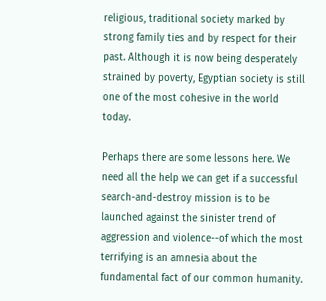religious, traditional society marked by strong family ties and by respect for their past. Although it is now being desperately strained by poverty, Egyptian society is still one of the most cohesive in the world today.

Perhaps there are some lessons here. We need all the help we can get if a successful search-and-destroy mission is to be launched against the sinister trend of aggression and violence--of which the most terrifying is an amnesia about the fundamental fact of our common humanity.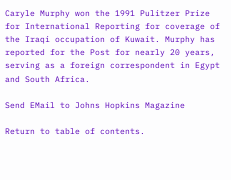Caryle Murphy won the 1991 Pulitzer Prize for International Reporting for coverage of the Iraqi occupation of Kuwait. Murphy has reported for the Post for nearly 20 years, serving as a foreign correspondent in Egypt and South Africa.

Send EMail to Johns Hopkins Magazine

Return to table of contents.